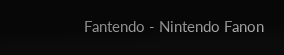Fantendo - Nintendo Fanon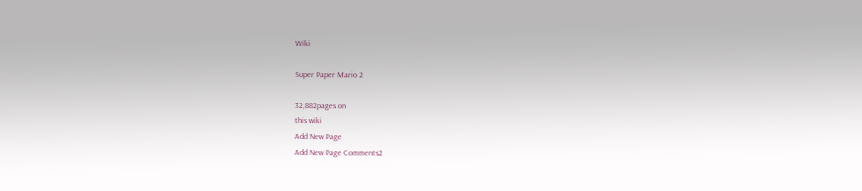Wiki

Super Paper Mario 2

32,882pages on
this wiki
Add New Page
Add New Page Comments2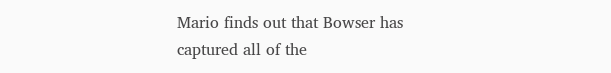Mario finds out that Bowser has captured all of the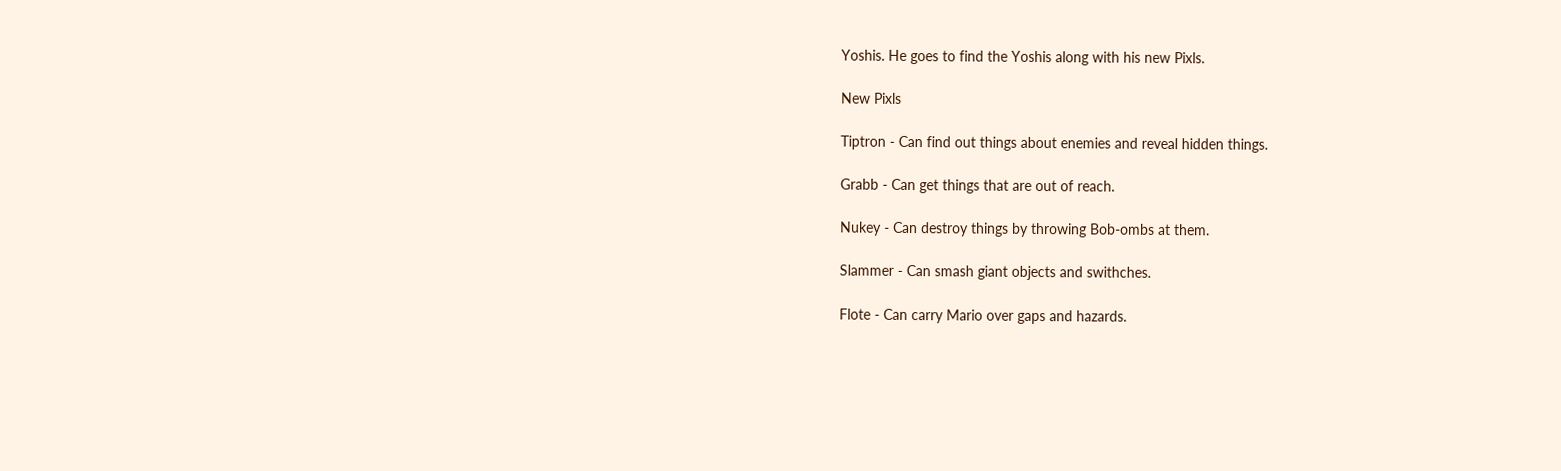Yoshis. He goes to find the Yoshis along with his new Pixls.

New Pixls

Tiptron - Can find out things about enemies and reveal hidden things.

Grabb - Can get things that are out of reach.

Nukey - Can destroy things by throwing Bob-ombs at them.

Slammer - Can smash giant objects and swithches.

Flote - Can carry Mario over gaps and hazards.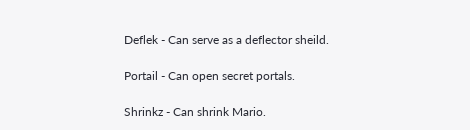Deflek - Can serve as a deflector sheild.

Portail - Can open secret portals.

Shrinkz - Can shrink Mario.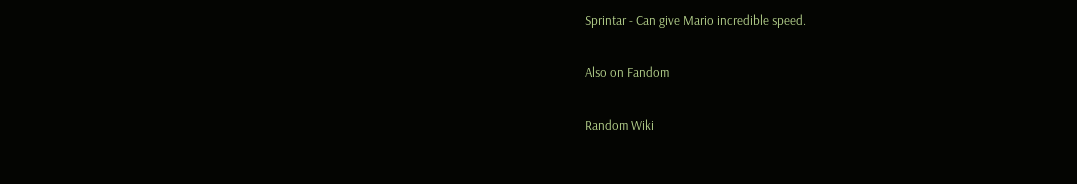Sprintar - Can give Mario incredible speed.

Also on Fandom

Random Wiki